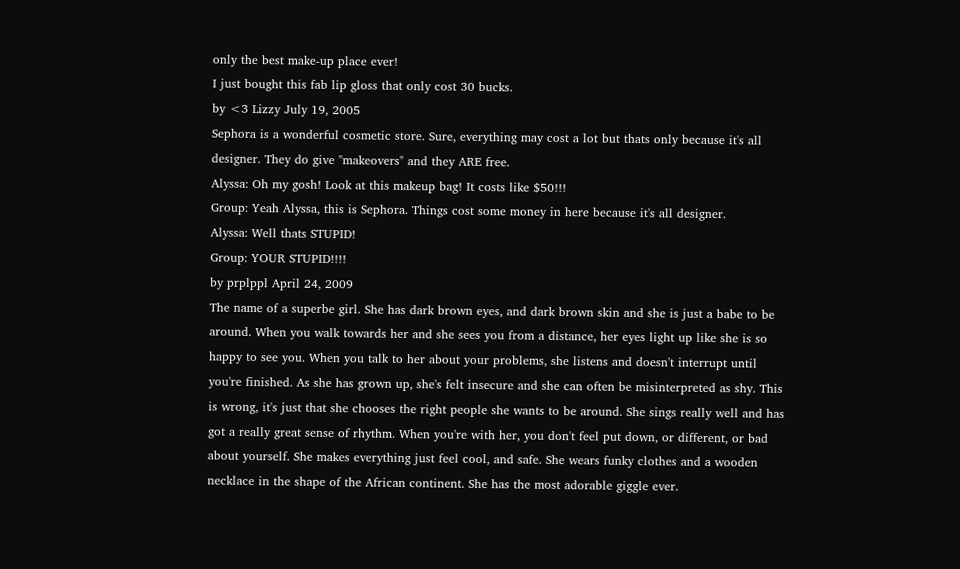only the best make-up place ever!
I just bought this fab lip gloss that only cost 30 bucks.
by <3 Lizzy July 19, 2005
Sephora is a wonderful cosmetic store. Sure, everything may cost a lot but thats only because it's all designer. They do give "makeovers" and they ARE free.
Alyssa: Oh my gosh! Look at this makeup bag! It costs like $50!!!
Group: Yeah Alyssa, this is Sephora. Things cost some money in here because it's all designer.
Alyssa: Well thats STUPID!
Group: YOUR STUPID!!!!
by prplppl April 24, 2009
The name of a superbe girl. She has dark brown eyes, and dark brown skin and she is just a babe to be around. When you walk towards her and she sees you from a distance, her eyes light up like she is so happy to see you. When you talk to her about your problems, she listens and doesn't interrupt until you're finished. As she has grown up, she's felt insecure and she can often be misinterpreted as shy. This is wrong, it's just that she chooses the right people she wants to be around. She sings really well and has got a really great sense of rhythm. When you're with her, you don't feel put down, or different, or bad about yourself. She makes everything just feel cool, and safe. She wears funky clothes and a wooden necklace in the shape of the African continent. She has the most adorable giggle ever.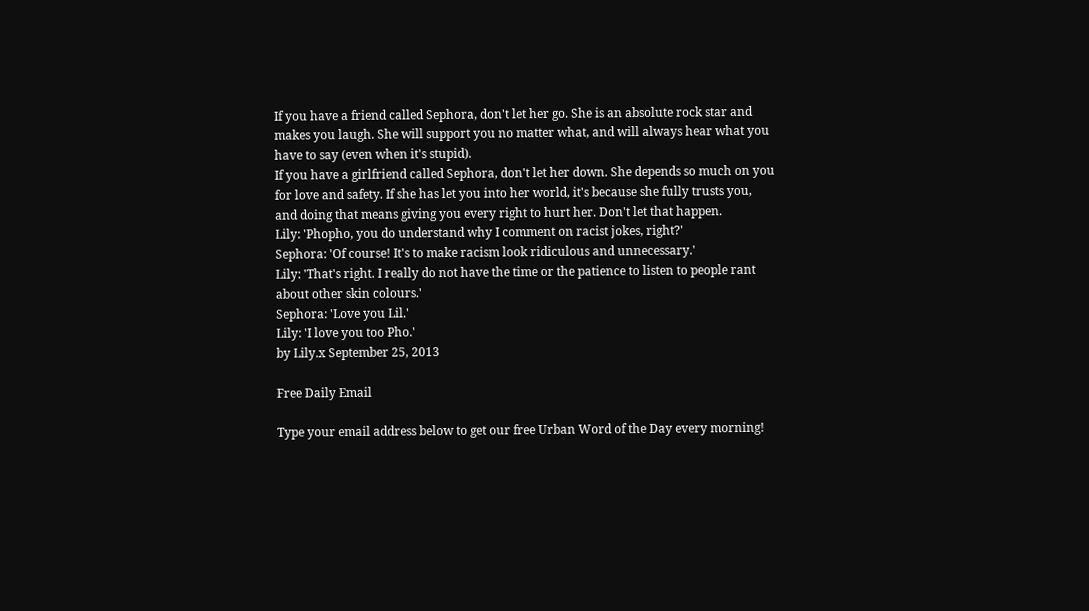If you have a friend called Sephora, don't let her go. She is an absolute rock star and makes you laugh. She will support you no matter what, and will always hear what you have to say (even when it's stupid).
If you have a girlfriend called Sephora, don't let her down. She depends so much on you for love and safety. If she has let you into her world, it's because she fully trusts you, and doing that means giving you every right to hurt her. Don't let that happen.
Lily: 'Phopho, you do understand why I comment on racist jokes, right?'
Sephora: 'Of course! It's to make racism look ridiculous and unnecessary.'
Lily: 'That's right. I really do not have the time or the patience to listen to people rant about other skin colours.'
Sephora: 'Love you Lil.'
Lily: 'I love you too Pho.'
by Lily.x September 25, 2013

Free Daily Email

Type your email address below to get our free Urban Word of the Day every morning!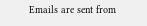Emails are sent from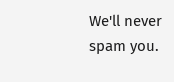We'll never spam you.